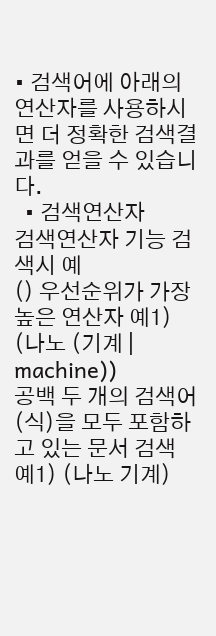• 검색어에 아래의 연산자를 사용하시면 더 정확한 검색결과를 얻을 수 있습니다.
  • 검색연산자
검색연산자 기능 검색시 예
() 우선순위가 가장 높은 연산자 예1) (나노 (기계 | machine))
공백 두 개의 검색어(식)을 모두 포함하고 있는 문서 검색 예1) (나노 기계)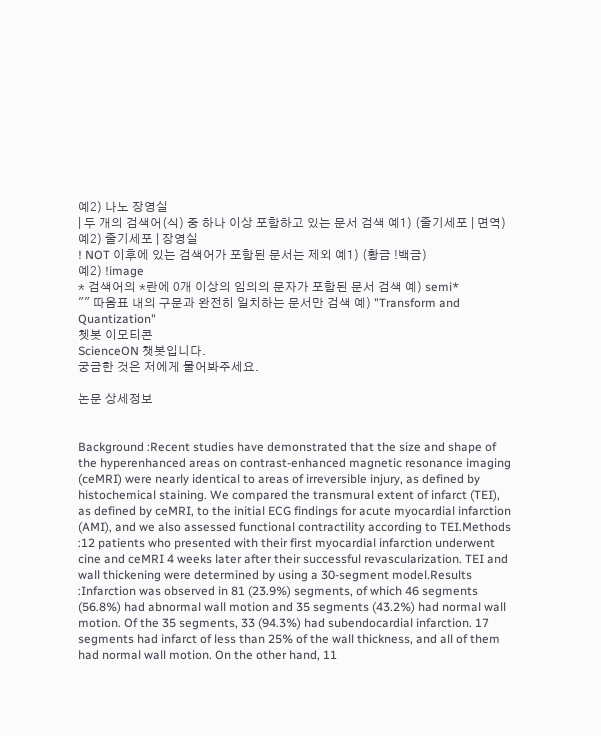예2) 나노 장영실
| 두 개의 검색어(식) 중 하나 이상 포함하고 있는 문서 검색 예1) (줄기세포 | 면역)
예2) 줄기세포 | 장영실
! NOT 이후에 있는 검색어가 포함된 문서는 제외 예1) (황금 !백금)
예2) !image
* 검색어의 *란에 0개 이상의 임의의 문자가 포함된 문서 검색 예) semi*
"" 따옴표 내의 구문과 완전히 일치하는 문서만 검색 예) "Transform and Quantization"
쳇봇 이모티콘
ScienceON 챗봇입니다.
궁금한 것은 저에게 물어봐주세요.

논문 상세정보


Background :Recent studies have demonstrated that the size and shape of the hyperenhanced areas on contrast-enhanced magnetic resonance imaging (ceMRI) were nearly identical to areas of irreversible injury, as defined by histochemical staining. We compared the transmural extent of infarct (TEI), as defined by ceMRI, to the initial ECG findings for acute myocardial infarction (AMI), and we also assessed functional contractility according to TEI.Methods :12 patients who presented with their first myocardial infarction underwent cine and ceMRI 4 weeks later after their successful revascularization. TEI and wall thickening were determined by using a 30-segment model.Results :Infarction was observed in 81 (23.9%) segments, of which 46 segments (56.8%) had abnormal wall motion and 35 segments (43.2%) had normal wall motion. Of the 35 segments, 33 (94.3%) had subendocardial infarction. 17 segments had infarct of less than 25% of the wall thickness, and all of them had normal wall motion. On the other hand, 11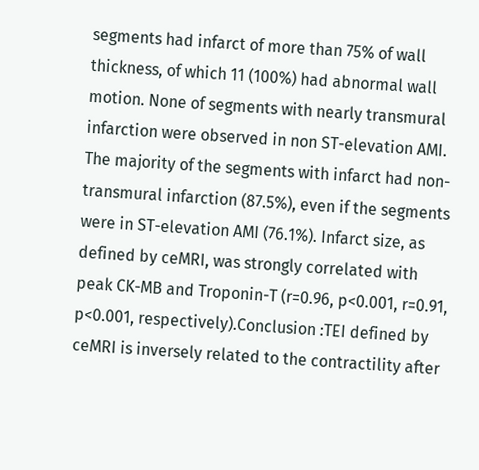segments had infarct of more than 75% of wall thickness, of which 11 (100%) had abnormal wall motion. None of segments with nearly transmural infarction were observed in non ST-elevation AMI. The majority of the segments with infarct had non-transmural infarction (87.5%), even if the segments were in ST-elevation AMI (76.1%). Infarct size, as defined by ceMRI, was strongly correlated with peak CK-MB and Troponin-T (r=0.96, p<0.001, r=0.91, p<0.001, respectively).Conclusion :TEI defined by ceMRI is inversely related to the contractility after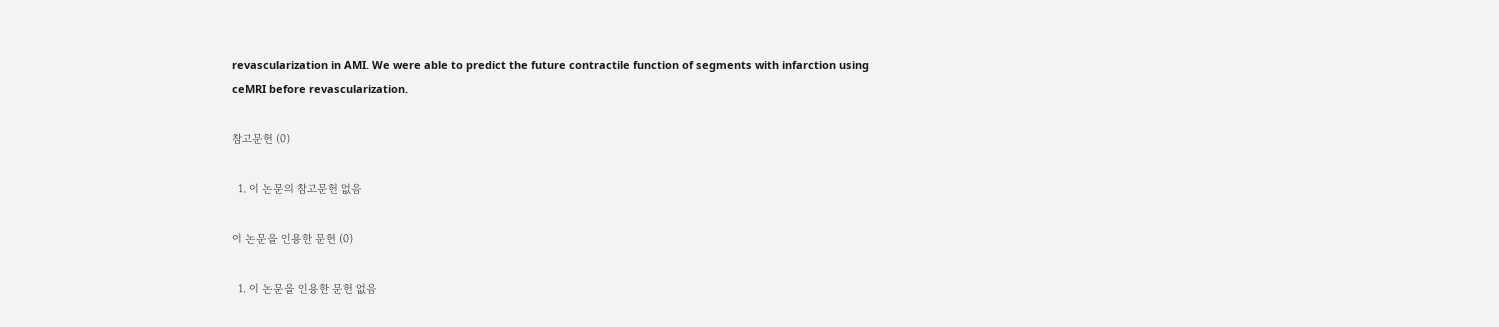revascularization in AMI. We were able to predict the future contractile function of segments with infarction using ceMRI before revascularization.

참고문헌 (0)

  1. 이 논문의 참고문헌 없음

이 논문을 인용한 문헌 (0)

  1. 이 논문을 인용한 문헌 없음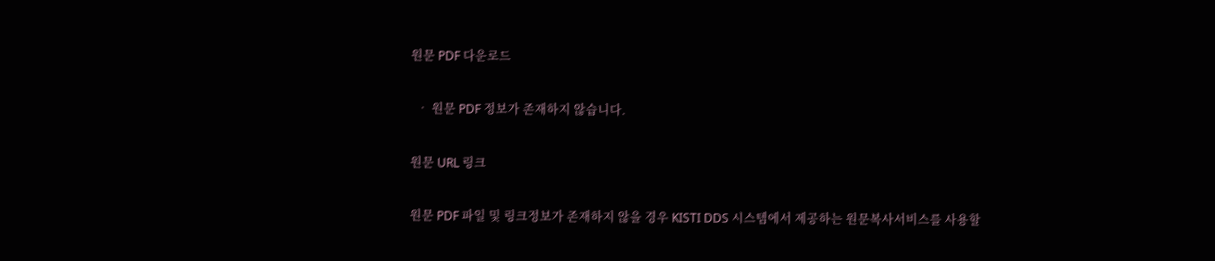원문 PDF 다운로드

  • 원문 PDF 정보가 존재하지 않습니다.

원문 URL 링크

원문 PDF 파일 및 링크정보가 존재하지 않을 경우 KISTI DDS 시스템에서 제공하는 원문복사서비스를 사용할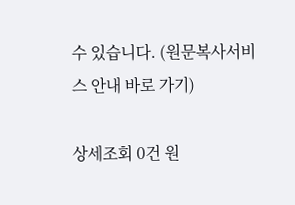수 있습니다. (원문복사서비스 안내 바로 가기)

상세조회 0건 원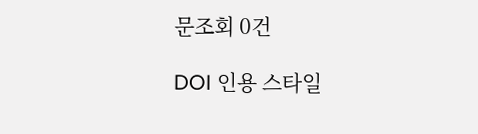문조회 0건

DOI 인용 스타일